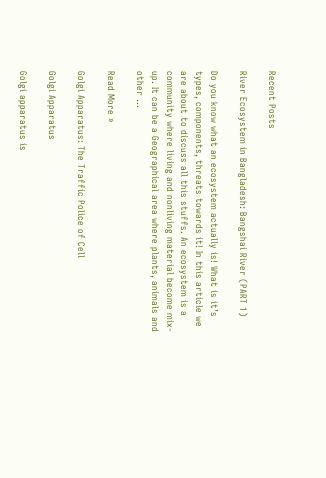Recent Posts

River Ecosystem in Bangladesh: Bangshai River (PART 1)

Do you know what an ecosystem actually is! What is it’s types, components, threats towards it! In this article we are about to discuss all this stuffs. An ecosystem is a community where living and nonliving material become mix-up. It can be a Geographical area where plants, animals and other …

Read More »

Golgi Apparatus: The Traffic Police of Cell

Golgi Apparatus

Golgi apparatus is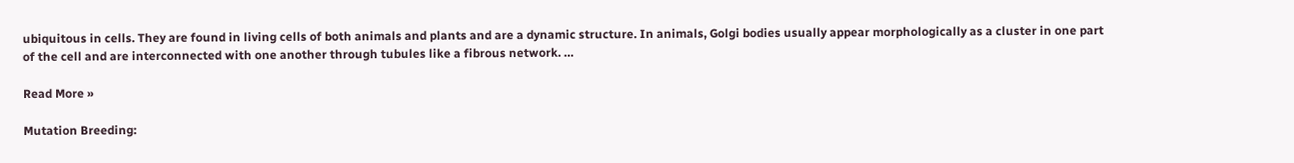ubiquitous in cells. They are found in living cells of both animals and plants and are a dynamic structure. In animals, Golgi bodies usually appear morphologically as a cluster in one part of the cell and are interconnected with one another through tubules like a fibrous network. …

Read More »

Mutation Breeding: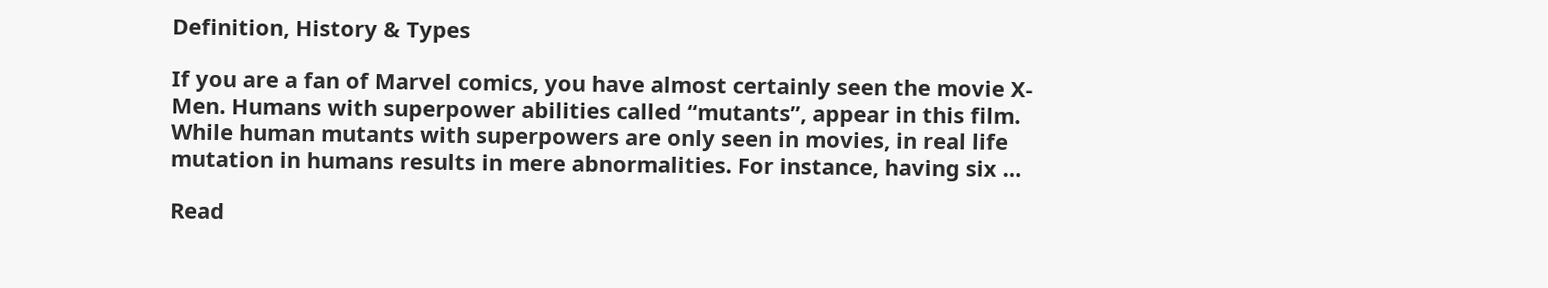Definition, History & Types

If you are a fan of Marvel comics, you have almost certainly seen the movie X-Men. Humans with superpower abilities called “mutants”, appear in this film. While human mutants with superpowers are only seen in movies, in real life mutation in humans results in mere abnormalities. For instance, having six …

Read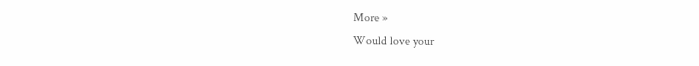More »
Would love your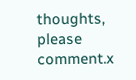thoughts, please comment.x